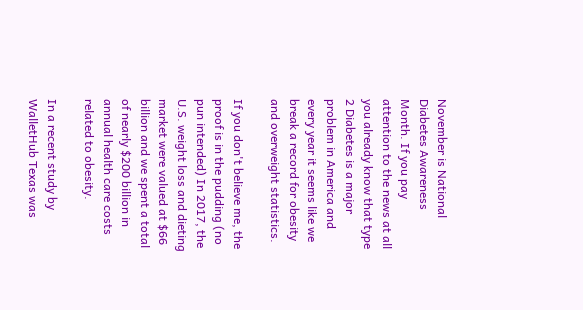November is National Diabetes Awareness Month. If you pay attention to the news at all you already know that type 2 Diabetes is a major problem in America and every year it seems like we break a record for obesity and overweight statistics.

If you don't believe me, the proof is in the pudding (no pun intended) In 2017, the U.S. weight loss and dieting market were valued at $66 billion and we spent a total of nearly $200 billion in annual health care costs related to obesity.

In a recent study by WalletHub Texas was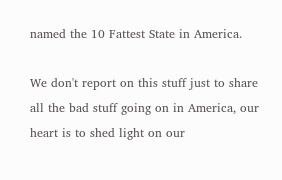named the 10 Fattest State in America.

We don't report on this stuff just to share all the bad stuff going on in America, our heart is to shed light on our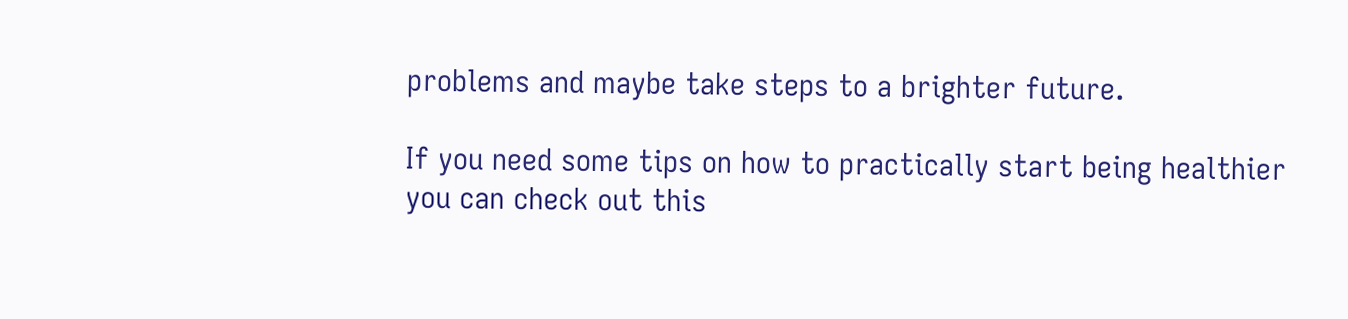problems and maybe take steps to a brighter future.

If you need some tips on how to practically start being healthier you can check out this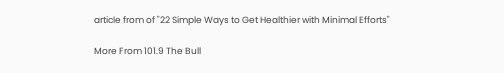article from of "22 Simple Ways to Get Healthier with Minimal Efforts"

More From 101.9 The Bull